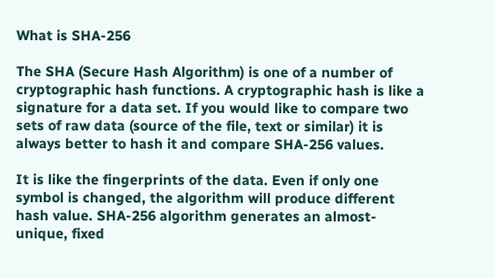What is SHA-256

The SHA (Secure Hash Algorithm) is one of a number of cryptographic hash functions. A cryptographic hash is like a signature for a data set. If you would like to compare two sets of raw data (source of the file, text or similar) it is always better to hash it and compare SHA-256 values.

It is like the fingerprints of the data. Even if only one symbol is changed, the algorithm will produce different hash value. SHA-256 algorithm generates an almost-unique, fixed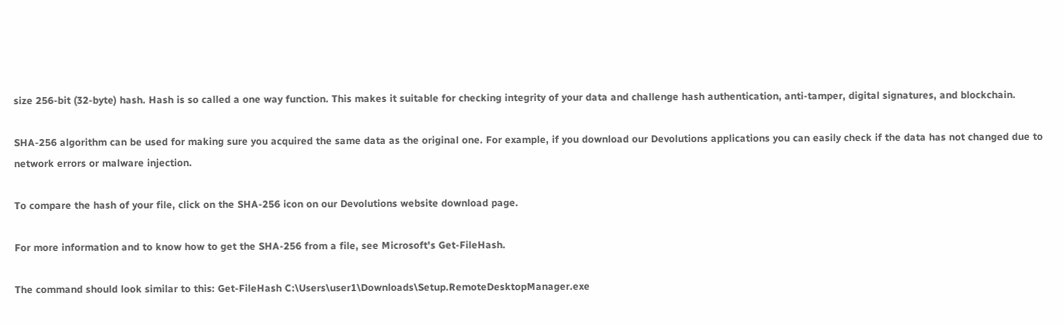size 256-bit (32-byte) hash. Hash is so called a one way function. This makes it suitable for checking integrity of your data and challenge hash authentication, anti-tamper, digital signatures, and blockchain.

SHA-256 algorithm can be used for making sure you acquired the same data as the original one. For example, if you download our Devolutions applications you can easily check if the data has not changed due to network errors or malware injection.

To compare the hash of your file, click on the SHA-256 icon on our Devolutions website download page.

For more information and to know how to get the SHA-256 from a file, see Microsoft's Get-FileHash.

The command should look similar to this: Get-FileHash C:\Users\user1\Downloads\Setup.RemoteDesktopManager.exe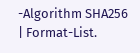-Algorithm SHA256 | Format-List.